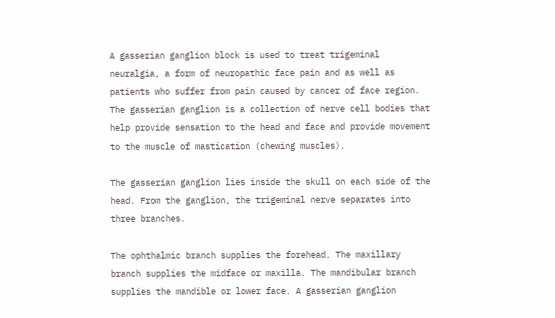A gasserian ganglion block is used to treat trigeminal neuralgia, a form of neuropathic face pain and as well as patients who suffer from pain caused by cancer of face region. The gasserian ganglion is a collection of nerve cell bodies that help provide sensation to the head and face and provide movement to the muscle of mastication (chewing muscles).

The gasserian ganglion lies inside the skull on each side of the head. From the ganglion, the trigeminal nerve separates into three branches.

The ophthalmic branch supplies the forehead. The maxillary branch supplies the midface or maxilla. The mandibular branch supplies the mandible or lower face. A gasserian ganglion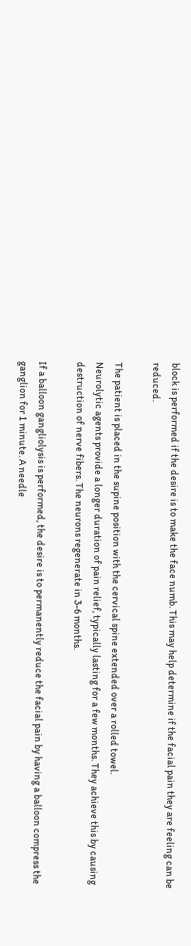block is performed if the desire is to make the face numb. This may help determine if the facial pain they are feeling can be reduced.

The patient is placed in the supine position with the cervical spine extended over a rolled towel.
Neurolytic agents provide a longer duration of pain relief, typically lasting for a few months. They achieve this by causing destruction of nerve fibers. The neurons regenerate in 3-6 months.

If a balloon gangliolysis is performed, the desire is to permanently reduce the facial pain by having a balloon compress the ganglion for 1 minute. A needle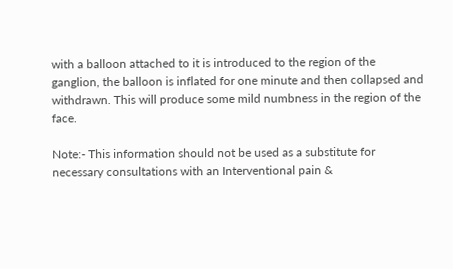with a balloon attached to it is introduced to the region of the ganglion, the balloon is inflated for one minute and then collapsed and withdrawn. This will produce some mild numbness in the region of the face.

Note:- This information should not be used as a substitute for necessary consultations with an Interventional pain &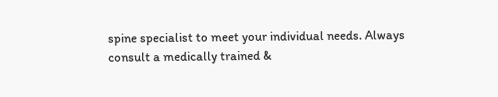spine specialist to meet your individual needs. Always consult a medically trained &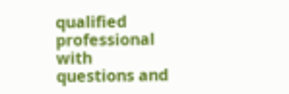qualified professional with questions and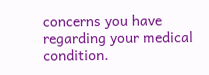concerns you have regarding your medical condition.